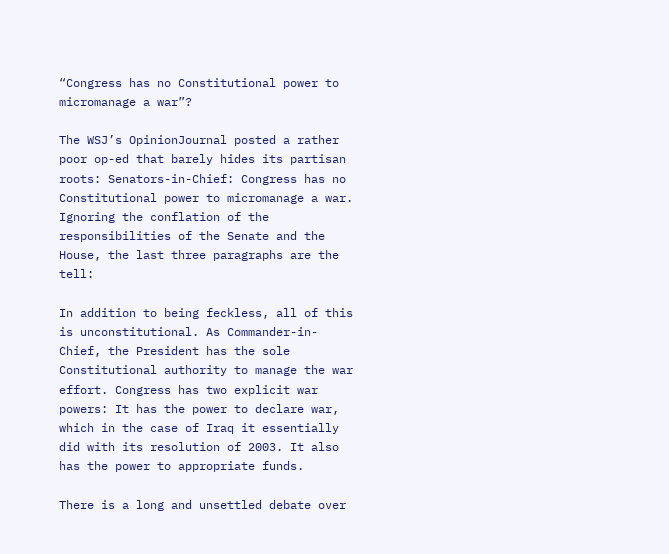“Congress has no Constitutional power to micromanage a war”?

The WSJ’s OpinionJournal posted a rather poor op-ed that barely hides its partisan roots: Senators-in-Chief: Congress has no Constitutional power to micromanage a war. Ignoring the conflation of the responsibilities of the Senate and the House, the last three paragraphs are the tell:

In addition to being feckless, all of this is unconstitutional. As Commander-in-Chief, the President has the sole Constitutional authority to manage the war effort. Congress has two explicit war powers: It has the power to declare war, which in the case of Iraq it essentially did with its resolution of 2003. It also has the power to appropriate funds.

There is a long and unsettled debate over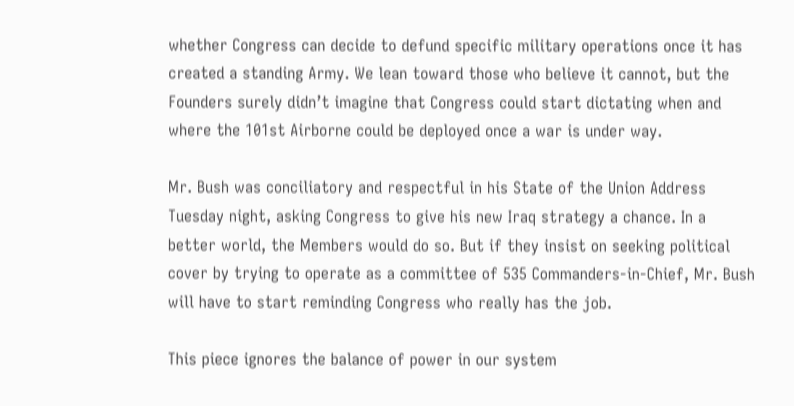whether Congress can decide to defund specific military operations once it has created a standing Army. We lean toward those who believe it cannot, but the Founders surely didn’t imagine that Congress could start dictating when and where the 101st Airborne could be deployed once a war is under way.

Mr. Bush was conciliatory and respectful in his State of the Union Address Tuesday night, asking Congress to give his new Iraq strategy a chance. In a better world, the Members would do so. But if they insist on seeking political cover by trying to operate as a committee of 535 Commanders-in-Chief, Mr. Bush will have to start reminding Congress who really has the job.

This piece ignores the balance of power in our system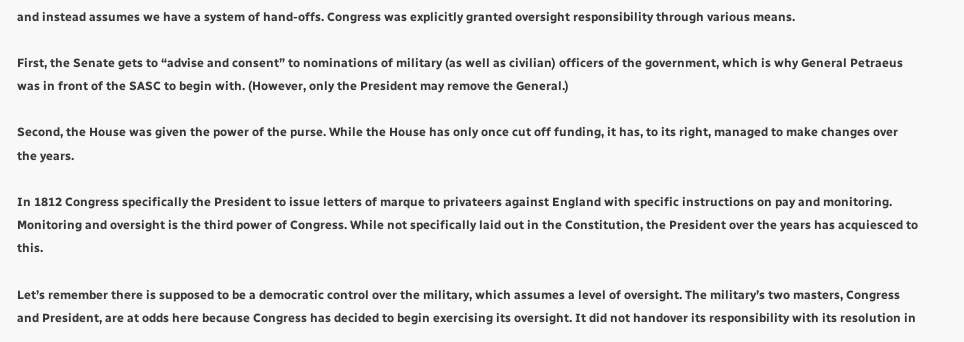and instead assumes we have a system of hand-offs. Congress was explicitly granted oversight responsibility through various means.

First, the Senate gets to “advise and consent” to nominations of military (as well as civilian) officers of the government, which is why General Petraeus was in front of the SASC to begin with. (However, only the President may remove the General.)

Second, the House was given the power of the purse. While the House has only once cut off funding, it has, to its right, managed to make changes over the years.

In 1812 Congress specifically the President to issue letters of marque to privateers against England with specific instructions on pay and monitoring. Monitoring and oversight is the third power of Congress. While not specifically laid out in the Constitution, the President over the years has acquiesced to this.

Let’s remember there is supposed to be a democratic control over the military, which assumes a level of oversight. The military’s two masters, Congress and President, are at odds here because Congress has decided to begin exercising its oversight. It did not handover its responsibility with its resolution in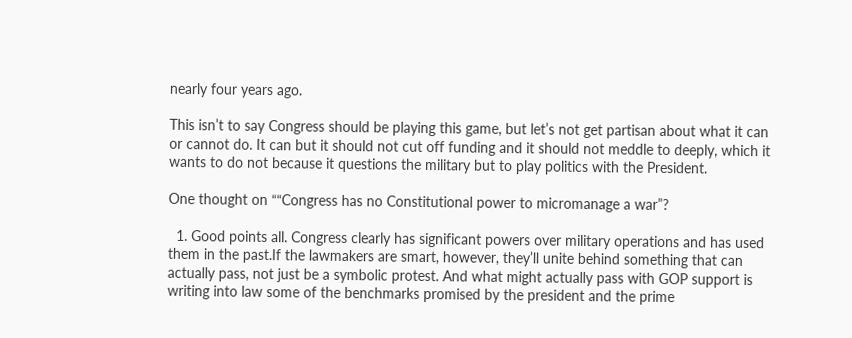nearly four years ago.

This isn’t to say Congress should be playing this game, but let’s not get partisan about what it can or cannot do. It can but it should not cut off funding and it should not meddle to deeply, which it wants to do not because it questions the military but to play politics with the President.

One thought on ““Congress has no Constitutional power to micromanage a war”?

  1. Good points all. Congress clearly has significant powers over military operations and has used them in the past.If the lawmakers are smart, however, they’ll unite behind something that can actually pass, not just be a symbolic protest. And what might actually pass with GOP support is writing into law some of the benchmarks promised by the president and the prime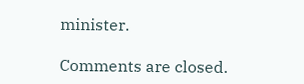minister.

Comments are closed.